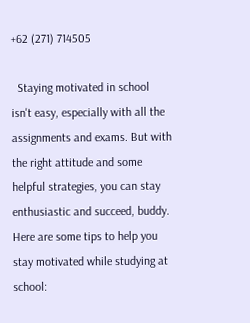+62 (271) 714505

  Staying motivated in school isn't easy, especially with all the assignments and exams. But with the right attitude and some helpful strategies, you can stay enthusiastic and succeed, buddy. Here are some tips to help you stay motivated while studying at school: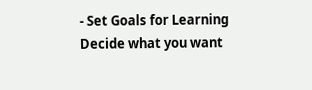- Set Goals for Learning Decide what you want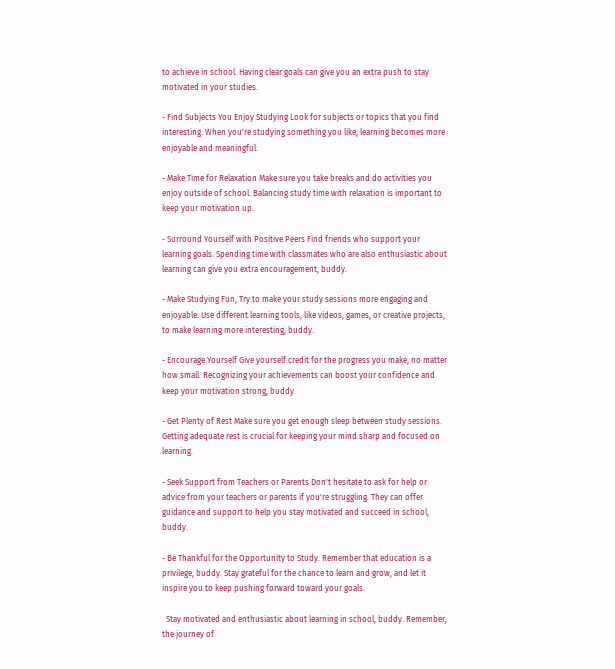to achieve in school. Having clear goals can give you an extra push to stay motivated in your studies.

- Find Subjects You Enjoy Studying Look for subjects or topics that you find interesting. When you're studying something you like, learning becomes more enjoyable and meaningful.

- Make Time for Relaxation Make sure you take breaks and do activities you enjoy outside of school. Balancing study time with relaxation is important to keep your motivation up.

- Surround Yourself with Positive Peers Find friends who support your learning goals. Spending time with classmates who are also enthusiastic about learning can give you extra encouragement, buddy.

- Make Studying Fun, Try to make your study sessions more engaging and enjoyable. Use different learning tools, like videos, games, or creative projects, to make learning more interesting, buddy.

- Encourage Yourself Give yourself credit for the progress you make, no matter how small. Recognizing your achievements can boost your confidence and keep your motivation strong, buddy.

- Get Plenty of Rest Make sure you get enough sleep between study sessions. Getting adequate rest is crucial for keeping your mind sharp and focused on learning.

- Seek Support from Teachers or Parents Don't hesitate to ask for help or advice from your teachers or parents if you're struggling. They can offer guidance and support to help you stay motivated and succeed in school, buddy.

- Be Thankful for the Opportunity to Study. Remember that education is a privilege, buddy. Stay grateful for the chance to learn and grow, and let it inspire you to keep pushing forward toward your goals.

  Stay motivated and enthusiastic about learning in school, buddy. Remember, the journey of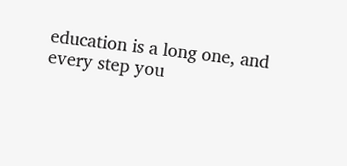education is a long one, and every step you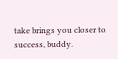take brings you closer to success, buddy.